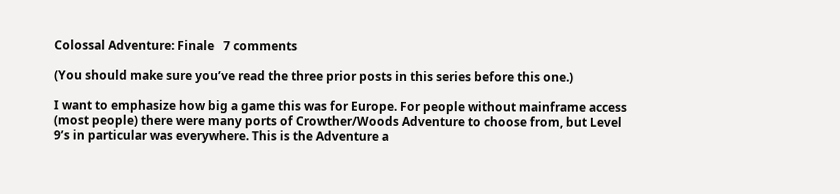Colossal Adventure: Finale   7 comments

(You should make sure you’ve read the three prior posts in this series before this one.)

I want to emphasize how big a game this was for Europe. For people without mainframe access (most people) there were many ports of Crowther/Woods Adventure to choose from, but Level 9’s in particular was everywhere. This is the Adventure a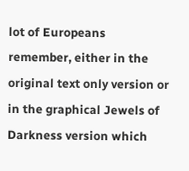lot of Europeans remember, either in the original text only version or in the graphical Jewels of Darkness version which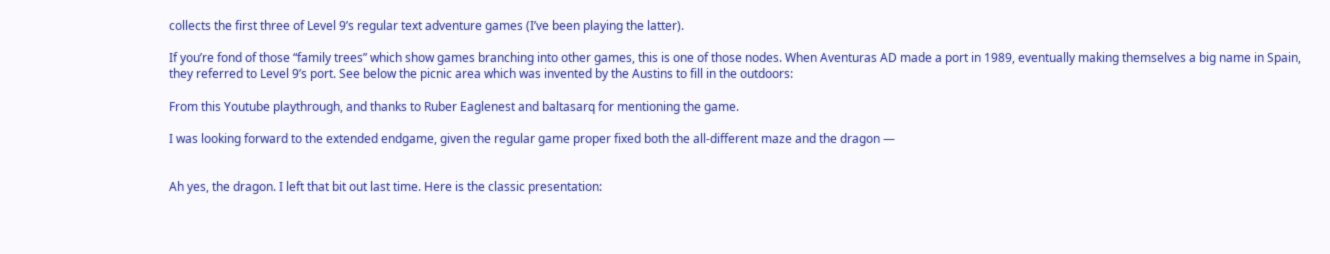collects the first three of Level 9’s regular text adventure games (I’ve been playing the latter).

If you’re fond of those “family trees” which show games branching into other games, this is one of those nodes. When Aventuras AD made a port in 1989, eventually making themselves a big name in Spain, they referred to Level 9’s port. See below the picnic area which was invented by the Austins to fill in the outdoors:

From this Youtube playthrough, and thanks to Ruber Eaglenest and baltasarq for mentioning the game.

I was looking forward to the extended endgame, given the regular game proper fixed both the all-different maze and the dragon —


Ah yes, the dragon. I left that bit out last time. Here is the classic presentation: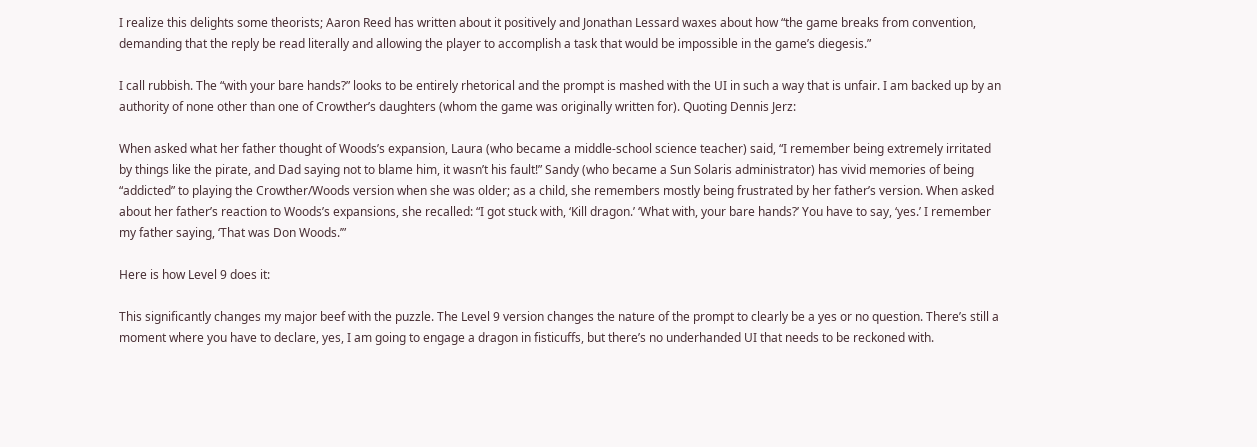I realize this delights some theorists; Aaron Reed has written about it positively and Jonathan Lessard waxes about how “the game breaks from convention, demanding that the reply be read literally and allowing the player to accomplish a task that would be impossible in the game’s diegesis.”

I call rubbish. The “with your bare hands?” looks to be entirely rhetorical and the prompt is mashed with the UI in such a way that is unfair. I am backed up by an authority of none other than one of Crowther’s daughters (whom the game was originally written for). Quoting Dennis Jerz:

When asked what her father thought of Woods’s expansion, Laura (who became a middle-school science teacher) said, “I remember being extremely irritated by things like the pirate, and Dad saying not to blame him, it wasn’t his fault!” Sandy (who became a Sun Solaris administrator) has vivid memories of being “addicted” to playing the Crowther/Woods version when she was older; as a child, she remembers mostly being frustrated by her father’s version. When asked about her father’s reaction to Woods’s expansions, she recalled: “I got stuck with, ‘Kill dragon.’ ‘What with, your bare hands?’ You have to say, ‘yes.’ I remember my father saying, ‘That was Don Woods.’”

Here is how Level 9 does it:

This significantly changes my major beef with the puzzle. The Level 9 version changes the nature of the prompt to clearly be a yes or no question. There’s still a moment where you have to declare, yes, I am going to engage a dragon in fisticuffs, but there’s no underhanded UI that needs to be reckoned with.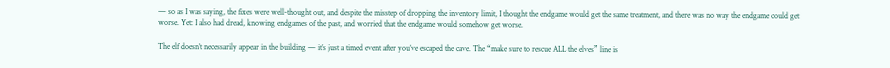— so as I was saying, the fixes were well-thought out, and despite the misstep of dropping the inventory limit, I thought the endgame would get the same treatment, and there was no way the endgame could get worse. Yet: I also had dread, knowing endgames of the past, and worried that the endgame would somehow get worse.

The elf doesn’t necessarily appear in the building — it’s just a timed event after you’ve escaped the cave. The “make sure to rescue ALL the elves” line is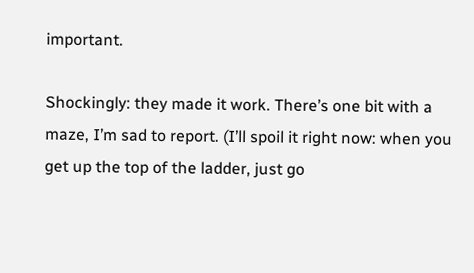important.

Shockingly: they made it work. There’s one bit with a maze, I’m sad to report. (I’ll spoil it right now: when you get up the top of the ladder, just go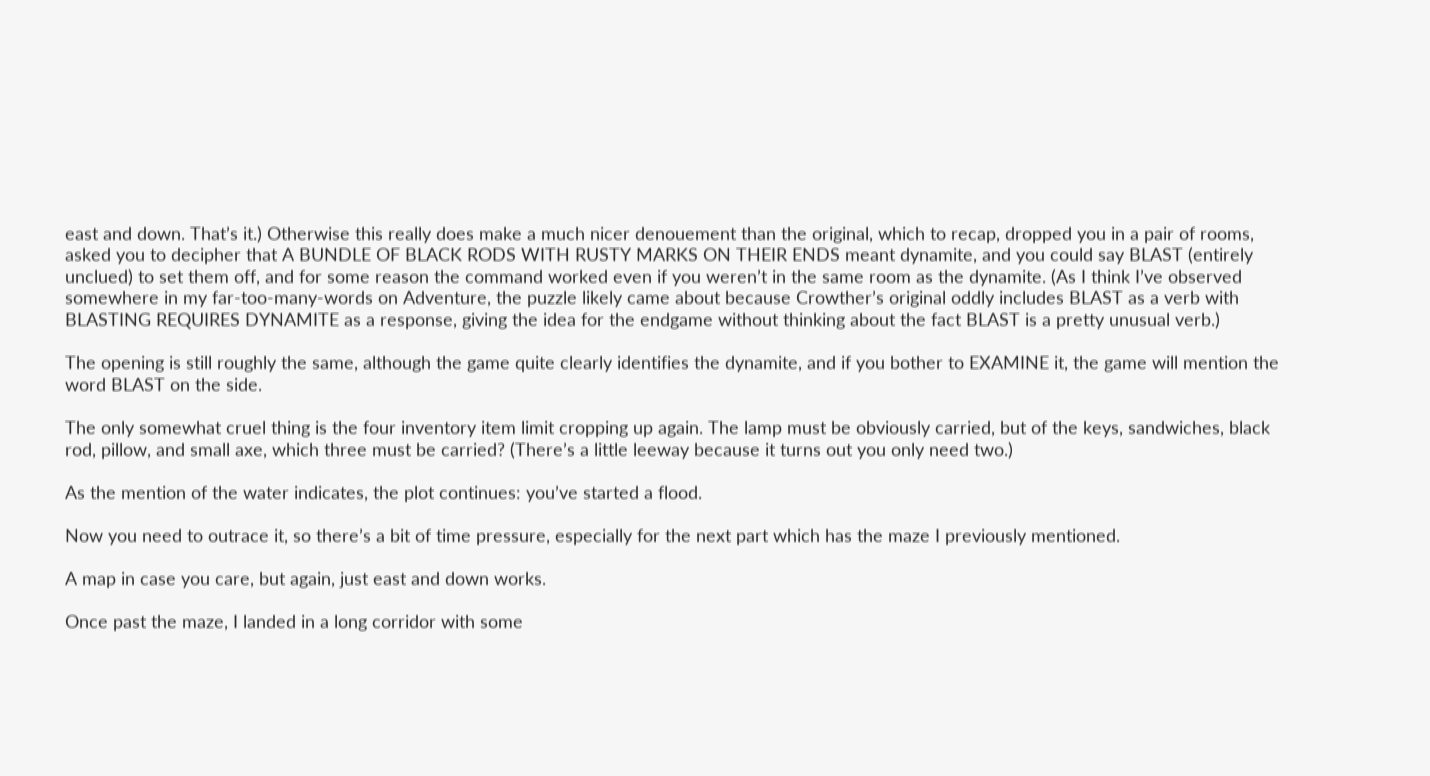east and down. That’s it.) Otherwise this really does make a much nicer denouement than the original, which to recap, dropped you in a pair of rooms, asked you to decipher that A BUNDLE OF BLACK RODS WITH RUSTY MARKS ON THEIR ENDS meant dynamite, and you could say BLAST (entirely unclued) to set them off, and for some reason the command worked even if you weren’t in the same room as the dynamite. (As I think I’ve observed somewhere in my far-too-many-words on Adventure, the puzzle likely came about because Crowther’s original oddly includes BLAST as a verb with BLASTING REQUIRES DYNAMITE as a response, giving the idea for the endgame without thinking about the fact BLAST is a pretty unusual verb.)

The opening is still roughly the same, although the game quite clearly identifies the dynamite, and if you bother to EXAMINE it, the game will mention the word BLAST on the side.

The only somewhat cruel thing is the four inventory item limit cropping up again. The lamp must be obviously carried, but of the keys, sandwiches, black rod, pillow, and small axe, which three must be carried? (There’s a little leeway because it turns out you only need two.)

As the mention of the water indicates, the plot continues: you’ve started a flood.

Now you need to outrace it, so there’s a bit of time pressure, especially for the next part which has the maze I previously mentioned.

A map in case you care, but again, just east and down works.

Once past the maze, I landed in a long corridor with some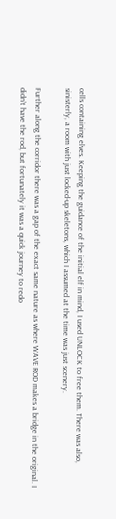cells containing elves. Keeping the guidance of the initial elf in mind, I used UNLOCK to free them. There was also, sinisterly, a room with just locked-up skeletons, which I assumed at the time was just scenery.

Further along the corridor there was a gap of the exact same nature as where WAVE ROD makes a bridge in the original. I didn’t have the rod, but fortunately it was a quick journey to redo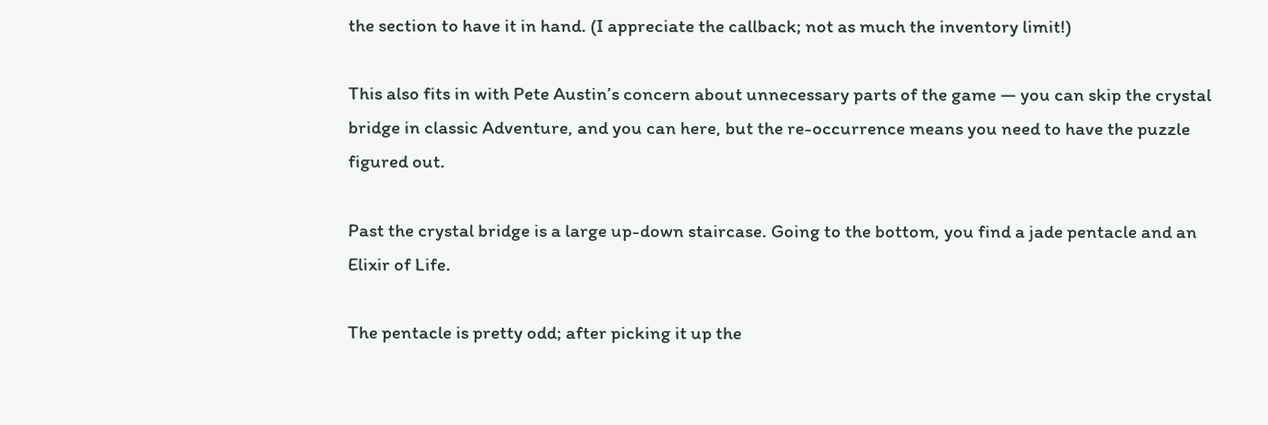the section to have it in hand. (I appreciate the callback; not as much the inventory limit!)

This also fits in with Pete Austin’s concern about unnecessary parts of the game — you can skip the crystal bridge in classic Adventure, and you can here, but the re-occurrence means you need to have the puzzle figured out.

Past the crystal bridge is a large up-down staircase. Going to the bottom, you find a jade pentacle and an Elixir of Life.

The pentacle is pretty odd; after picking it up the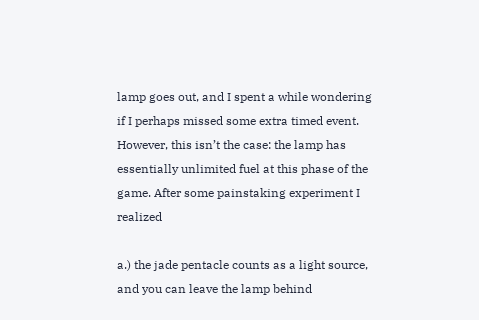lamp goes out, and I spent a while wondering if I perhaps missed some extra timed event. However, this isn’t the case: the lamp has essentially unlimited fuel at this phase of the game. After some painstaking experiment I realized

a.) the jade pentacle counts as a light source, and you can leave the lamp behind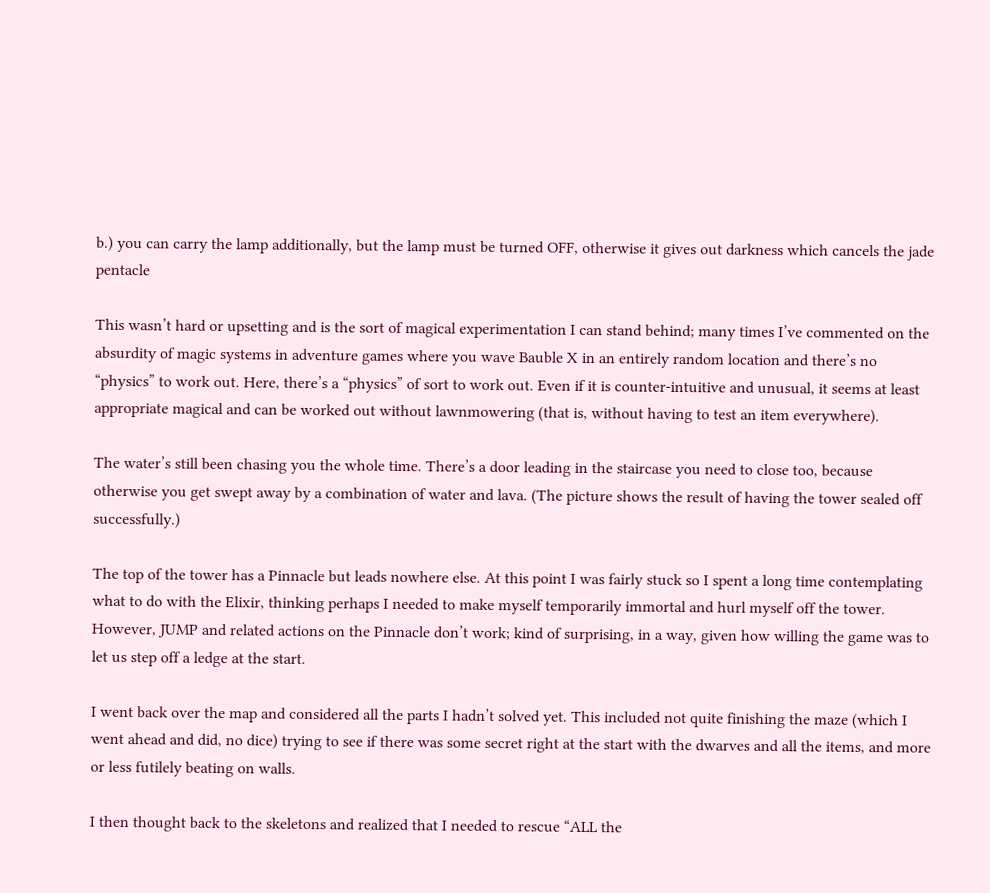b.) you can carry the lamp additionally, but the lamp must be turned OFF, otherwise it gives out darkness which cancels the jade pentacle

This wasn’t hard or upsetting and is the sort of magical experimentation I can stand behind; many times I’ve commented on the absurdity of magic systems in adventure games where you wave Bauble X in an entirely random location and there’s no “physics” to work out. Here, there’s a “physics” of sort to work out. Even if it is counter-intuitive and unusual, it seems at least appropriate magical and can be worked out without lawnmowering (that is, without having to test an item everywhere).

The water’s still been chasing you the whole time. There’s a door leading in the staircase you need to close too, because otherwise you get swept away by a combination of water and lava. (The picture shows the result of having the tower sealed off successfully.)

The top of the tower has a Pinnacle but leads nowhere else. At this point I was fairly stuck so I spent a long time contemplating what to do with the Elixir, thinking perhaps I needed to make myself temporarily immortal and hurl myself off the tower. However, JUMP and related actions on the Pinnacle don’t work; kind of surprising, in a way, given how willing the game was to let us step off a ledge at the start.

I went back over the map and considered all the parts I hadn’t solved yet. This included not quite finishing the maze (which I went ahead and did, no dice) trying to see if there was some secret right at the start with the dwarves and all the items, and more or less futilely beating on walls.

I then thought back to the skeletons and realized that I needed to rescue “ALL the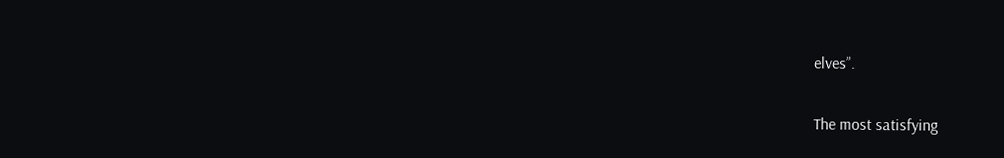elves”.

The most satisfying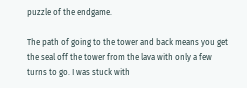puzzle of the endgame.

The path of going to the tower and back means you get the seal off the tower from the lava with only a few turns to go. I was stuck with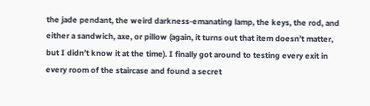the jade pendant, the weird darkness-emanating lamp, the keys, the rod, and either a sandwich, axe, or pillow (again, it turns out that item doesn’t matter, but I didn’t know it at the time). I finally got around to testing every exit in every room of the staircase and found a secret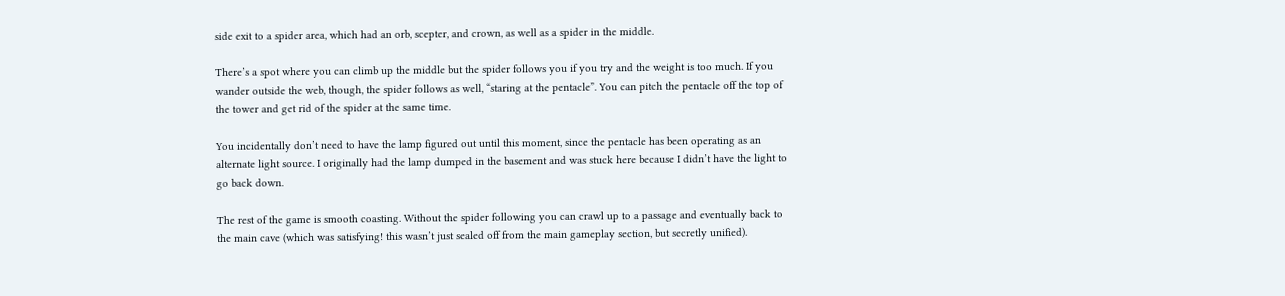side exit to a spider area, which had an orb, scepter, and crown, as well as a spider in the middle.

There’s a spot where you can climb up the middle but the spider follows you if you try and the weight is too much. If you wander outside the web, though, the spider follows as well, “staring at the pentacle”. You can pitch the pentacle off the top of the tower and get rid of the spider at the same time.

You incidentally don’t need to have the lamp figured out until this moment, since the pentacle has been operating as an alternate light source. I originally had the lamp dumped in the basement and was stuck here because I didn’t have the light to go back down.

The rest of the game is smooth coasting. Without the spider following you can crawl up to a passage and eventually back to the main cave (which was satisfying! this wasn’t just sealed off from the main gameplay section, but secretly unified).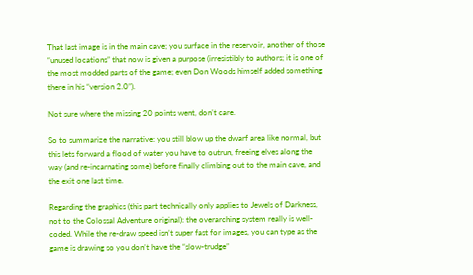That last image is in the main cave; you surface in the reservoir, another of those “unused locations” that now is given a purpose (irresistibly to authors; it is one of the most modded parts of the game; even Don Woods himself added something there in his “version 2.0”).

Not sure where the missing 20 points went, don’t care.

So to summarize the narrative: you still blow up the dwarf area like normal, but this lets forward a flood of water you have to outrun, freeing elves along the way (and re-incarnating some) before finally climbing out to the main cave, and the exit one last time.

Regarding the graphics (this part technically only applies to Jewels of Darkness, not to the Colossal Adventure original): the overarching system really is well-coded. While the re-draw speed isn’t super fast for images, you can type as the game is drawing so you don’t have the “slow-trudge”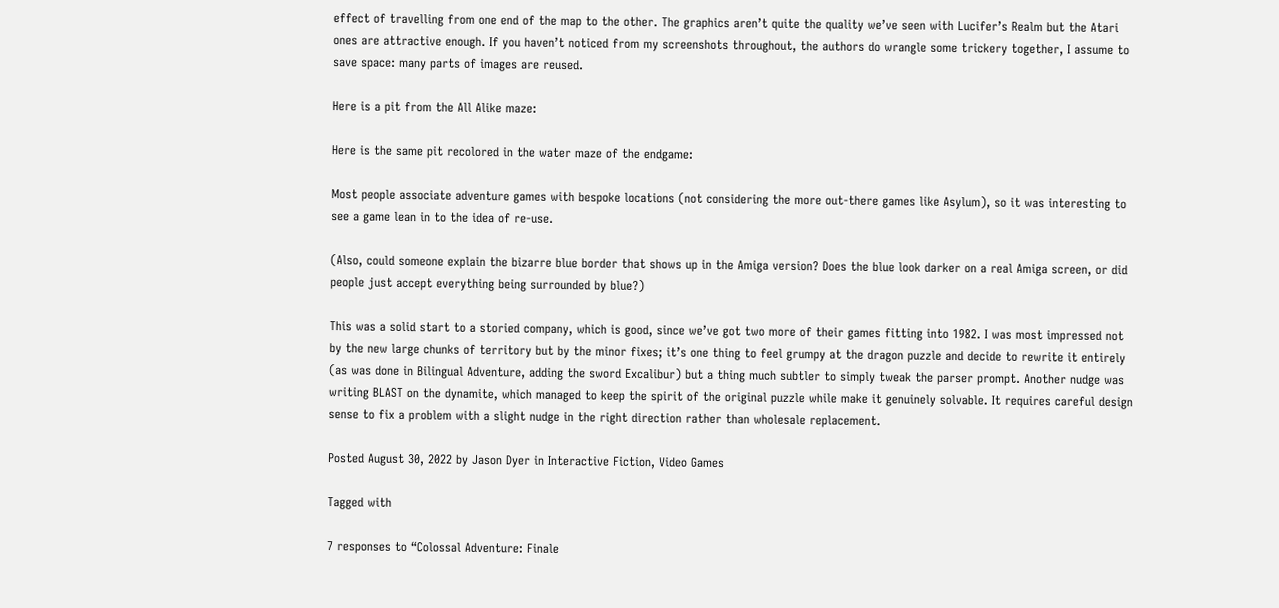effect of travelling from one end of the map to the other. The graphics aren’t quite the quality we’ve seen with Lucifer’s Realm but the Atari ones are attractive enough. If you haven’t noticed from my screenshots throughout, the authors do wrangle some trickery together, I assume to save space: many parts of images are reused.

Here is a pit from the All Alike maze:

Here is the same pit recolored in the water maze of the endgame:

Most people associate adventure games with bespoke locations (not considering the more out-there games like Asylum), so it was interesting to see a game lean in to the idea of re-use.

(Also, could someone explain the bizarre blue border that shows up in the Amiga version? Does the blue look darker on a real Amiga screen, or did people just accept everything being surrounded by blue?)

This was a solid start to a storied company, which is good, since we’ve got two more of their games fitting into 1982. I was most impressed not by the new large chunks of territory but by the minor fixes; it’s one thing to feel grumpy at the dragon puzzle and decide to rewrite it entirely (as was done in Bilingual Adventure, adding the sword Excalibur) but a thing much subtler to simply tweak the parser prompt. Another nudge was writing BLAST on the dynamite, which managed to keep the spirit of the original puzzle while make it genuinely solvable. It requires careful design sense to fix a problem with a slight nudge in the right direction rather than wholesale replacement.

Posted August 30, 2022 by Jason Dyer in Interactive Fiction, Video Games

Tagged with

7 responses to “Colossal Adventure: Finale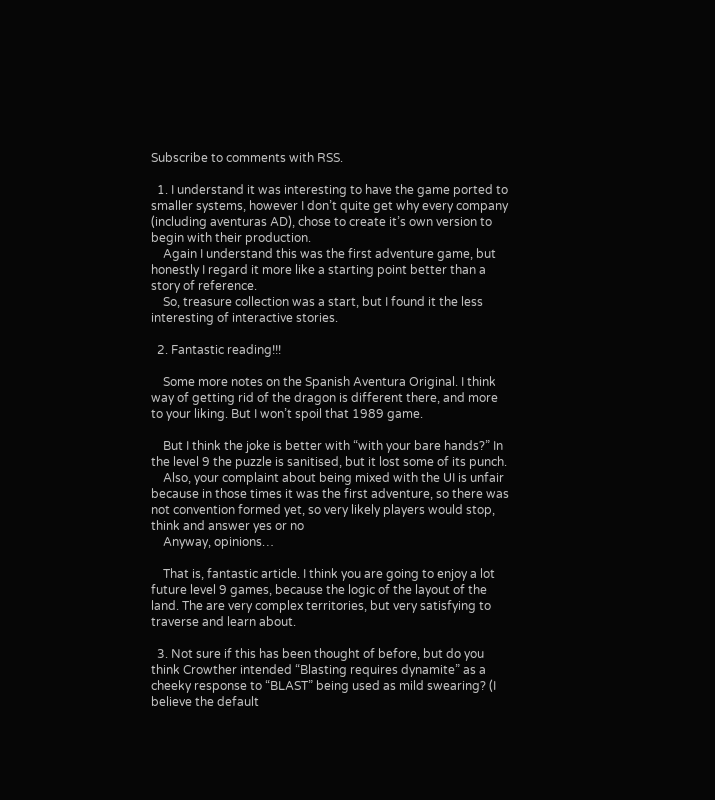Subscribe to comments with RSS.

  1. I understand it was interesting to have the game ported to smaller systems, however I don’t quite get why every company (including aventuras AD), chose to create it’s own version to begin with their production.
    Again I understand this was the first adventure game, but honestly I regard it more like a starting point better than a story of reference.
    So, treasure collection was a start, but I found it the less interesting of interactive stories.

  2. Fantastic reading!!!

    Some more notes on the Spanish Aventura Original. I think way of getting rid of the dragon is different there, and more to your liking. But I won’t spoil that 1989 game.

    But I think the joke is better with “with your bare hands?” In the level 9 the puzzle is sanitised, but it lost some of its punch.
    Also, your complaint about being mixed with the UI is unfair because in those times it was the first adventure, so there was not convention formed yet, so very likely players would stop, think and answer yes or no
    Anyway, opinions…

    That is, fantastic article. I think you are going to enjoy a lot future level 9 games, because the logic of the layout of the land. The are very complex territories, but very satisfying to traverse and learn about.

  3. Not sure if this has been thought of before, but do you think Crowther intended “Blasting requires dynamite” as a cheeky response to “BLAST” being used as mild swearing? (I believe the default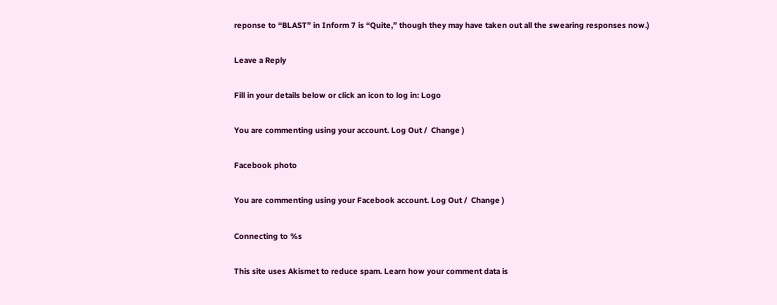reponse to “BLAST” in Inform 7 is “Quite,” though they may have taken out all the swearing responses now.)

Leave a Reply

Fill in your details below or click an icon to log in: Logo

You are commenting using your account. Log Out /  Change )

Facebook photo

You are commenting using your Facebook account. Log Out /  Change )

Connecting to %s

This site uses Akismet to reduce spam. Learn how your comment data is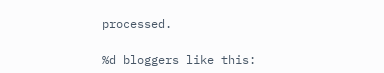processed.

%d bloggers like this: